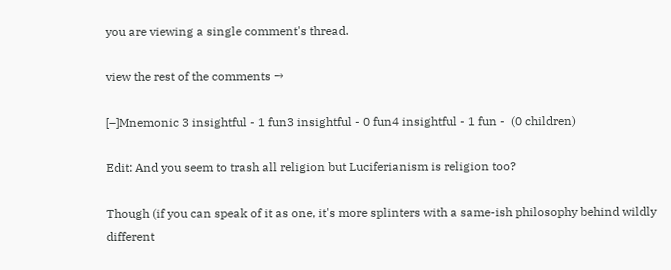you are viewing a single comment's thread.

view the rest of the comments →

[–]Mnemonic 3 insightful - 1 fun3 insightful - 0 fun4 insightful - 1 fun -  (0 children)

Edit: And you seem to trash all religion but Luciferianism is religion too?

Though (if you can speak of it as one, it's more splinters with a same-ish philosophy behind wildly different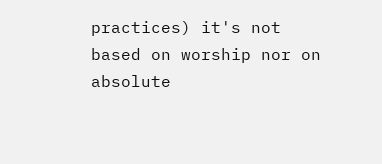practices) it's not based on worship nor on absolute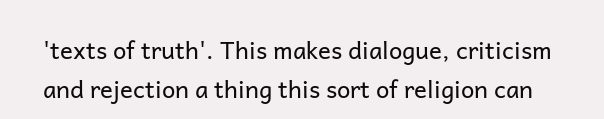'texts of truth'. This makes dialogue, criticism and rejection a thing this sort of religion can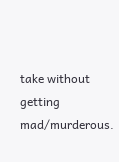take without getting mad/murderous.